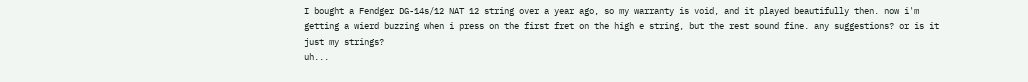I bought a Fendger DG-14s/12 NAT 12 string over a year ago, so my warranty is void, and it played beautifully then. now i'm getting a wierd buzzing when i press on the first fret on the high e string, but the rest sound fine. any suggestions? or is it just my strings?
uh...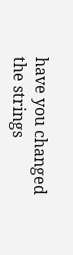have you changed the strings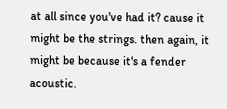at all since you've had it? cause it might be the strings. then again, it might be because it's a fender acoustic.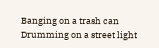Banging on a trash can
Drumming on a street light